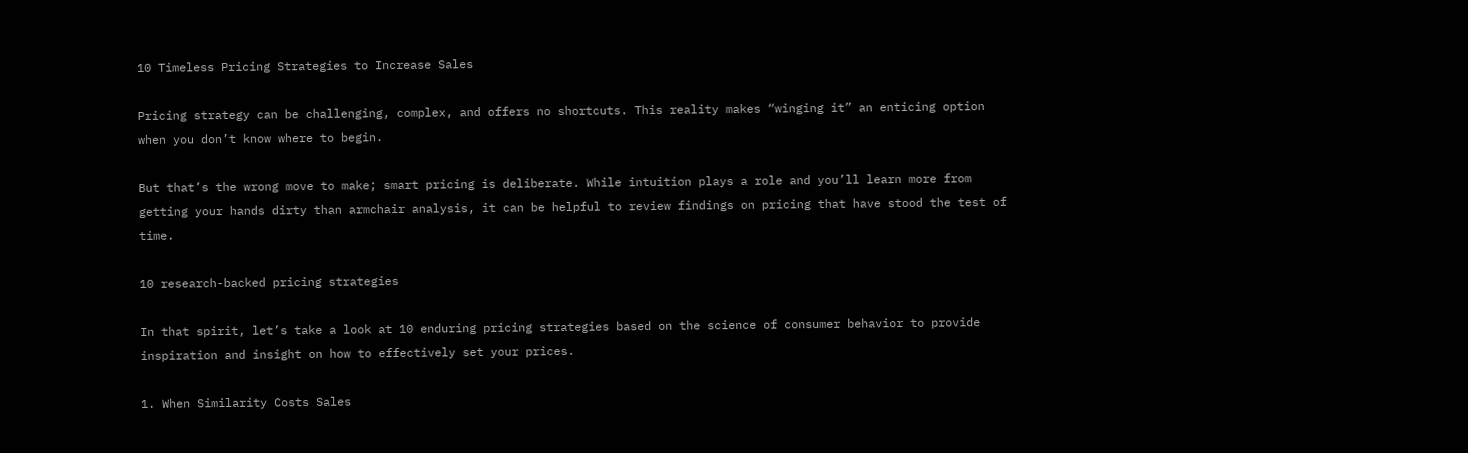10 Timeless Pricing Strategies to Increase Sales

Pricing strategy can be challenging, complex, and offers no shortcuts. This reality makes “winging it” an enticing option when you don’t know where to begin.

But that’s the wrong move to make; smart pricing is deliberate. While intuition plays a role and you’ll learn more from getting your hands dirty than armchair analysis, it can be helpful to review findings on pricing that have stood the test of time.

10 research-backed pricing strategies

In that spirit, let’s take a look at 10 enduring pricing strategies based on the science of consumer behavior to provide inspiration and insight on how to effectively set your prices.

1. When Similarity Costs Sales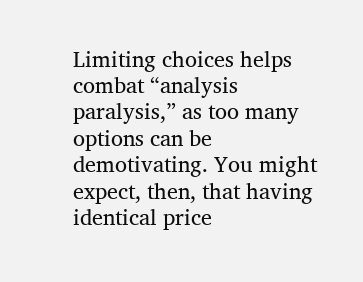Limiting choices helps combat “analysis paralysis,” as too many options can be demotivating. You might expect, then, that having identical price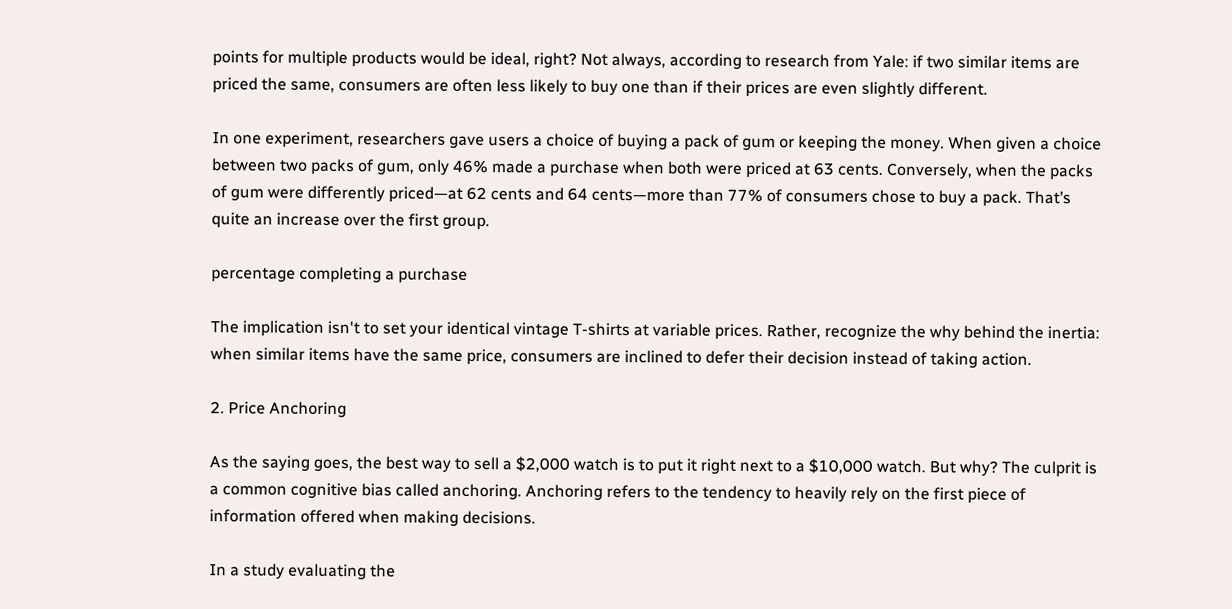points for multiple products would be ideal, right? Not always, according to research from Yale: if two similar items are priced the same, consumers are often less likely to buy one than if their prices are even slightly different.

In one experiment, researchers gave users a choice of buying a pack of gum or keeping the money. When given a choice between two packs of gum, only 46% made a purchase when both were priced at 63 cents. Conversely, when the packs of gum were differently priced—at 62 cents and 64 cents—more than 77% of consumers chose to buy a pack. That’s quite an increase over the first group.

percentage completing a purchase

The implication isn't to set your identical vintage T-shirts at variable prices. Rather, recognize the why behind the inertia: when similar items have the same price, consumers are inclined to defer their decision instead of taking action.

2. Price Anchoring

As the saying goes, the best way to sell a $2,000 watch is to put it right next to a $10,000 watch. But why? The culprit is a common cognitive bias called anchoring. Anchoring refers to the tendency to heavily rely on the first piece of information offered when making decisions.

In a study evaluating the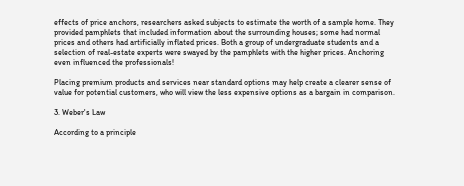effects of price anchors, researchers asked subjects to estimate the worth of a sample home. They provided pamphlets that included information about the surrounding houses; some had normal prices and others had artificially inflated prices. Both a group of undergraduate students and a selection of real-estate experts were swayed by the pamphlets with the higher prices. Anchoring even influenced the professionals!

Placing premium products and services near standard options may help create a clearer sense of value for potential customers, who will view the less expensive options as a bargain in comparison.

3. Weber's Law

According to a principle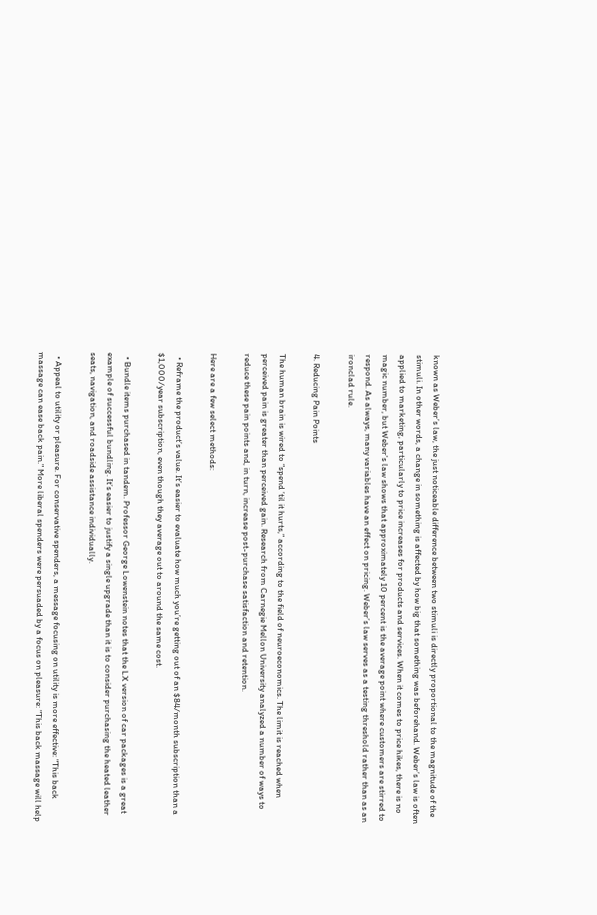known as Weber’s law, the just noticeable difference between two stimuli is directly proportional to the magnitude of the stimuli. In other words, a change in something is affected by how big that something was beforehand. Weber’s law is often applied to marketing, particularly to price increases for products and services. When it comes to price hikes, there is no magic number, but Weber's law shows that approximately 10 percent is the average point where customers are stirred to respond. As always, many variables have an effect on pricing. Weber’s law serves as a testing threshold rather than as an ironclad rule.

4. Reducing Pain Points

The human brain is wired to “spend ’til it hurts,” according to the field of neuroeconomics. The limit is reached when perceived pain is greater than perceived gain. Research from Carnegie Mellon University analyzed a number of ways to reduce these pain points and, in turn, increase post-purchase satisfaction and retention.

Here are a few select methods:

  • Reframe the product’s value. It’s easier to evaluate how much you’re getting out of an $84/month subscription than a $1,000/year subscription, even though they average out to around the same cost.

  • Bundle items purchased in tandem. Professor George Lowenstein notes that the LX version of car packages is a great example of successful bundling. It’s easier to justify a single upgrade than it is to consider purchasing the heated leather seats, navigation, and roadside assistance individually.

  • Appeal to utility or pleasure. For conservative spenders, a message focusing on utility is more effective: "This back massage can ease back pain." More liberal spenders were persuaded by a focus on pleasure: "This back massage will help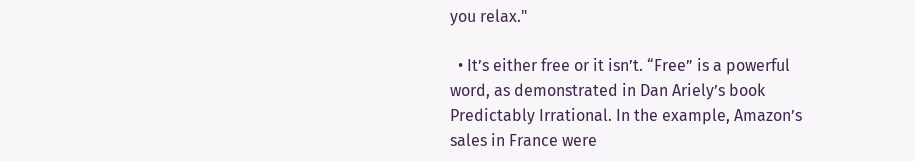you relax."

  • It’s either free or it isn’t. “Free” is a powerful word, as demonstrated in Dan Ariely’s book Predictably Irrational. In the example, Amazon’s sales in France were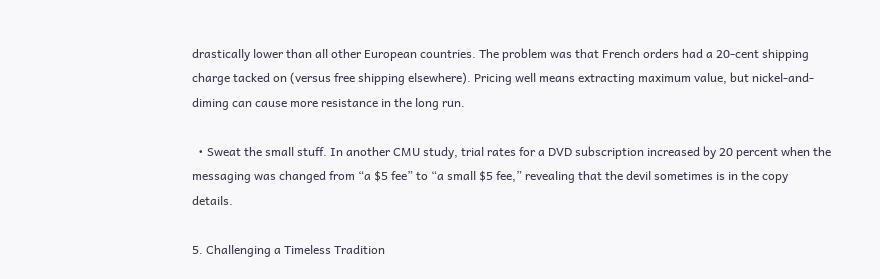drastically lower than all other European countries. The problem was that French orders had a 20-cent shipping charge tacked on (versus free shipping elsewhere). Pricing well means extracting maximum value, but nickel-and-diming can cause more resistance in the long run.

  • Sweat the small stuff. In another CMU study, trial rates for a DVD subscription increased by 20 percent when the messaging was changed from “a $5 fee” to “a small $5 fee,” revealing that the devil sometimes is in the copy details.

5. Challenging a Timeless Tradition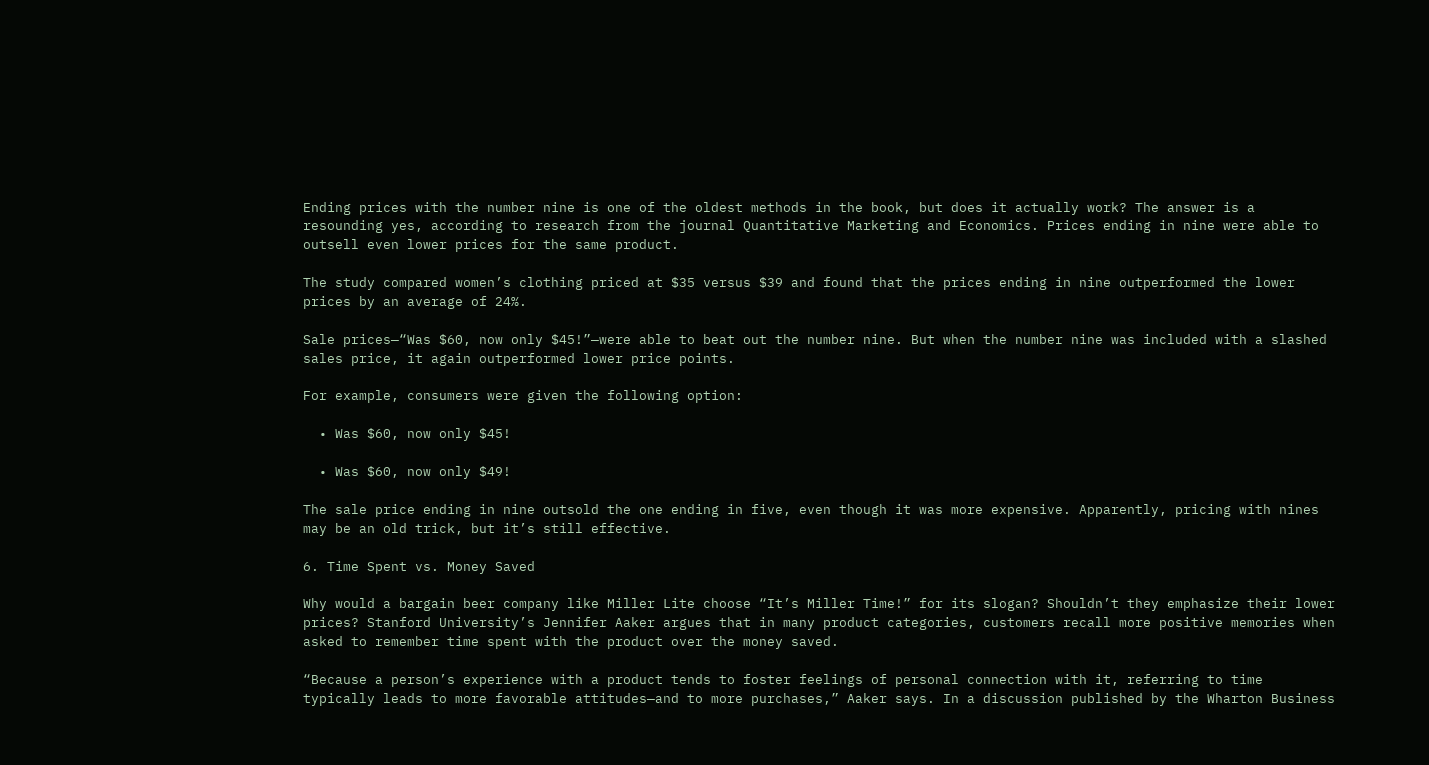Ending prices with the number nine is one of the oldest methods in the book, but does it actually work? The answer is a resounding yes, according to research from the journal Quantitative Marketing and Economics. Prices ending in nine were able to outsell even lower prices for the same product.

The study compared women’s clothing priced at $35 versus $39 and found that the prices ending in nine outperformed the lower prices by an average of 24%.

Sale prices—“Was $60, now only $45!”—were able to beat out the number nine. But when the number nine was included with a slashed sales price, it again outperformed lower price points.

For example, consumers were given the following option:

  • Was $60, now only $45!

  • Was $60, now only $49!

The sale price ending in nine outsold the one ending in five, even though it was more expensive. Apparently, pricing with nines may be an old trick, but it’s still effective.

6. Time Spent vs. Money Saved

Why would a bargain beer company like Miller Lite choose “It’s Miller Time!” for its slogan? Shouldn’t they emphasize their lower prices? Stanford University’s Jennifer Aaker argues that in many product categories, customers recall more positive memories when asked to remember time spent with the product over the money saved.

“Because a person’s experience with a product tends to foster feelings of personal connection with it, referring to time typically leads to more favorable attitudes—and to more purchases,” Aaker says. In a discussion published by the Wharton Business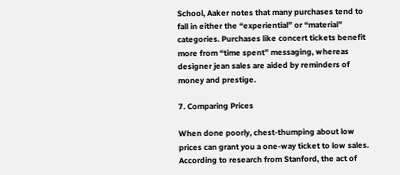School, Aaker notes that many purchases tend to fall in either the “experiential” or “material” categories. Purchases like concert tickets benefit more from “time spent” messaging, whereas designer jean sales are aided by reminders of money and prestige.

7. Comparing Prices

When done poorly, chest-thumping about low prices can grant you a one-way ticket to low sales. According to research from Stanford, the act of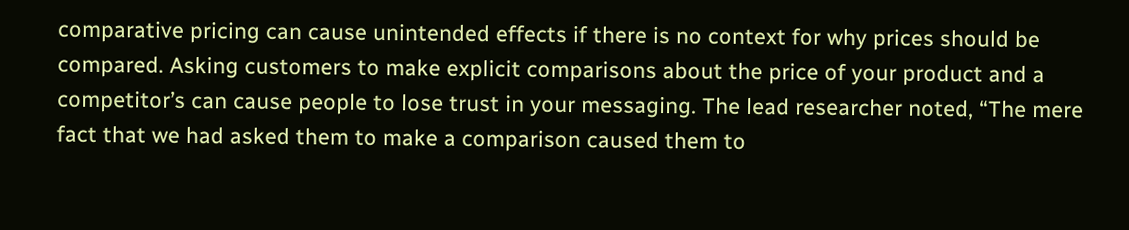comparative pricing can cause unintended effects if there is no context for why prices should be compared. Asking customers to make explicit comparisons about the price of your product and a competitor’s can cause people to lose trust in your messaging. The lead researcher noted, “The mere fact that we had asked them to make a comparison caused them to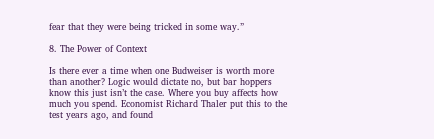fear that they were being tricked in some way.”

8. The Power of Context

Is there ever a time when one Budweiser is worth more than another? Logic would dictate no, but bar hoppers know this just isn’t the case. Where you buy affects how much you spend. Economist Richard Thaler put this to the test years ago, and found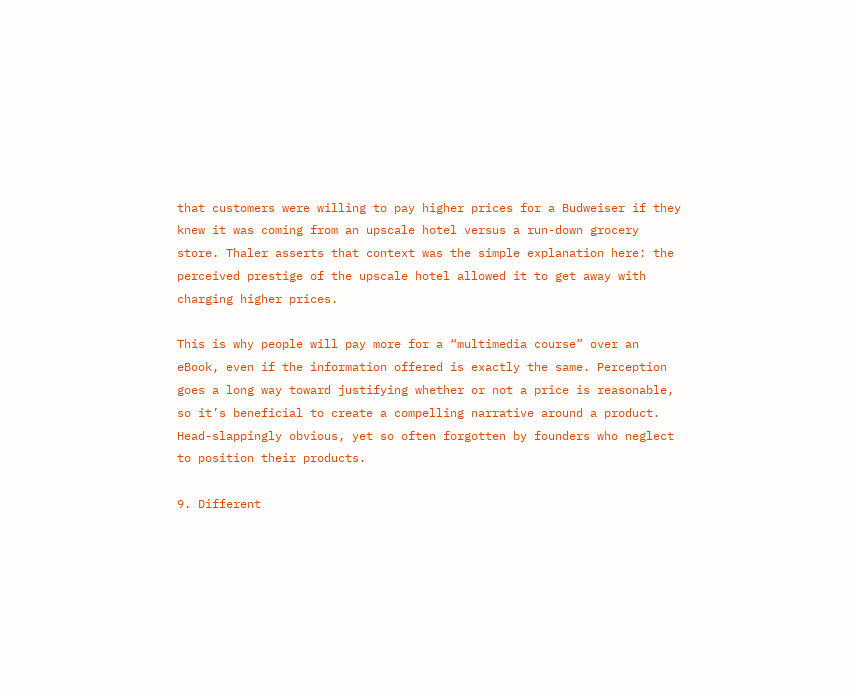that customers were willing to pay higher prices for a Budweiser if they knew it was coming from an upscale hotel versus a run-down grocery store. Thaler asserts that context was the simple explanation here: the perceived prestige of the upscale hotel allowed it to get away with charging higher prices.

This is why people will pay more for a “multimedia course” over an eBook, even if the information offered is exactly the same. Perception goes a long way toward justifying whether or not a price is reasonable, so it’s beneficial to create a compelling narrative around a product. Head-slappingly obvious, yet so often forgotten by founders who neglect to position their products.

9. Different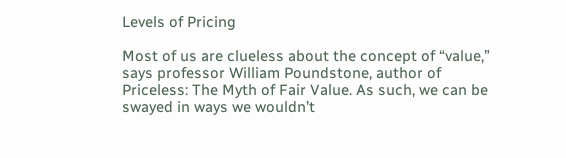Levels of Pricing

Most of us are clueless about the concept of “value,” says professor William Poundstone, author of Priceless: The Myth of Fair Value. As such, we can be swayed in ways we wouldn’t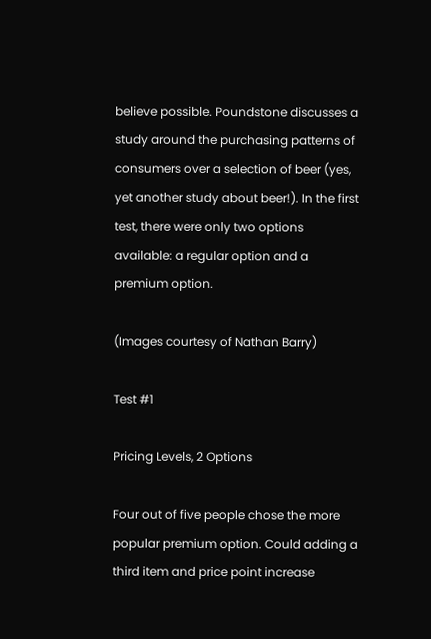believe possible. Poundstone discusses a study around the purchasing patterns of consumers over a selection of beer (yes, yet another study about beer!). In the first test, there were only two options available: a regular option and a premium option.

(Images courtesy of Nathan Barry)

Test #1

Pricing Levels, 2 Options

Four out of five people chose the more popular premium option. Could adding a third item and price point increase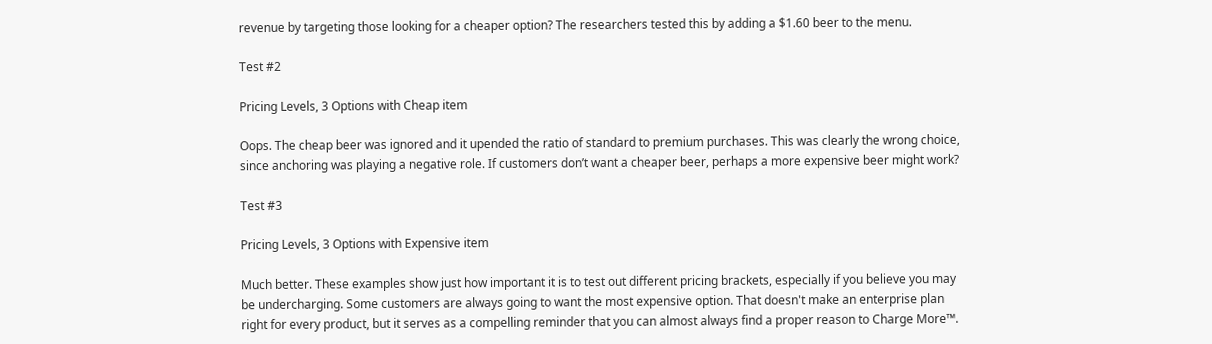revenue by targeting those looking for a cheaper option? The researchers tested this by adding a $1.60 beer to the menu.

Test #2

Pricing Levels, 3 Options with Cheap item

Oops. The cheap beer was ignored and it upended the ratio of standard to premium purchases. This was clearly the wrong choice, since anchoring was playing a negative role. If customers don’t want a cheaper beer, perhaps a more expensive beer might work?

Test #3

Pricing Levels, 3 Options with Expensive item

Much better. These examples show just how important it is to test out different pricing brackets, especially if you believe you may be undercharging. Some customers are always going to want the most expensive option. That doesn't make an enterprise plan right for every product, but it serves as a compelling reminder that you can almost always find a proper reason to Charge More™.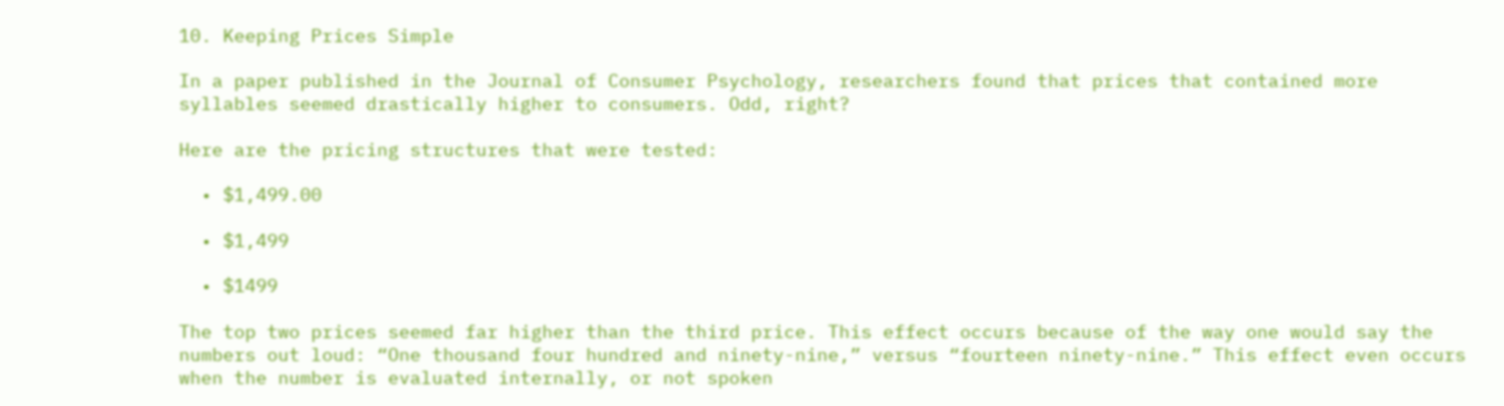10. Keeping Prices Simple

In a paper published in the Journal of Consumer Psychology, researchers found that prices that contained more syllables seemed drastically higher to consumers. Odd, right?

Here are the pricing structures that were tested:

  • $1,499.00

  • $1,499

  • $1499

The top two prices seemed far higher than the third price. This effect occurs because of the way one would say the numbers out loud: “One thousand four hundred and ninety-nine,” versus “fourteen ninety-nine.” This effect even occurs when the number is evaluated internally, or not spoken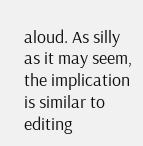aloud. As silly as it may seem, the implication is similar to editing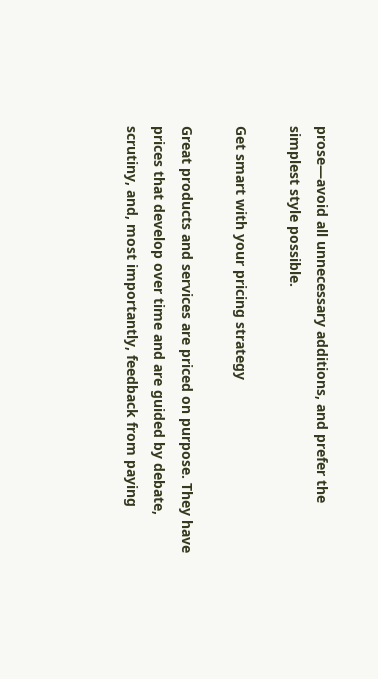prose—avoid all unnecessary additions, and prefer the simplest style possible.

Get smart with your pricing strategy

Great products and services are priced on purpose. They have prices that develop over time and are guided by debate, scrutiny, and, most importantly, feedback from paying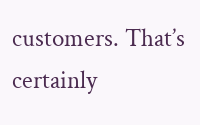customers. That’s certainly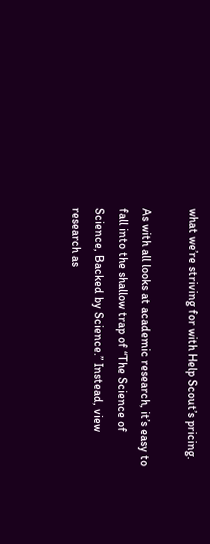what we’re striving for with Help Scout’s pricing.

As with all looks at academic research, it’s easy to fall into the shallow trap of “The Science of Science, Backed by Science.” Instead, view research as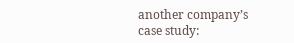another company’s case study: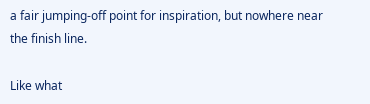a fair jumping-off point for inspiration, but nowhere near the finish line.

Like what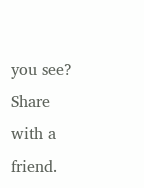you see? Share with a friend.